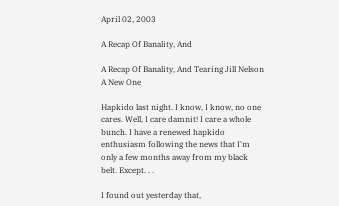April 02, 2003

A Recap Of Banality, And

A Recap Of Banality, And Tearing Jill Nelson A New One

Hapkido last night. I know, I know, no one cares. Well, I care damnit! I care a whole bunch. I have a renewed hapkido enthusiasm following the news that I'm only a few months away from my black belt. Except. . .

I found out yesterday that,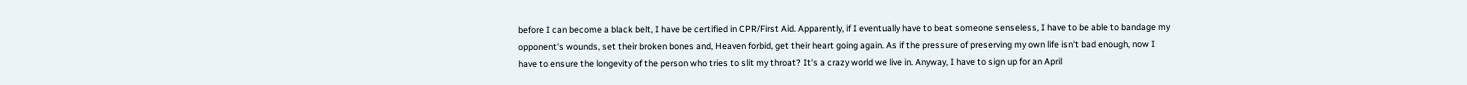before I can become a black belt, I have be certified in CPR/First Aid. Apparently, if I eventually have to beat someone senseless, I have to be able to bandage my opponent's wounds, set their broken bones and, Heaven forbid, get their heart going again. As if the pressure of preserving my own life isn't bad enough, now I have to ensure the longevity of the person who tries to slit my throat? It's a crazy world we live in. Anyway, I have to sign up for an April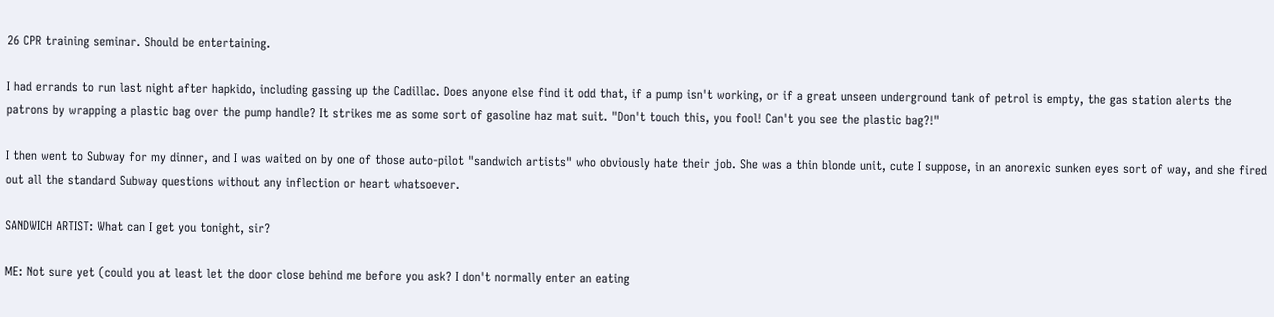26 CPR training seminar. Should be entertaining.

I had errands to run last night after hapkido, including gassing up the Cadillac. Does anyone else find it odd that, if a pump isn't working, or if a great unseen underground tank of petrol is empty, the gas station alerts the patrons by wrapping a plastic bag over the pump handle? It strikes me as some sort of gasoline haz mat suit. "Don't touch this, you fool! Can't you see the plastic bag?!"

I then went to Subway for my dinner, and I was waited on by one of those auto-pilot "sandwich artists" who obviously hate their job. She was a thin blonde unit, cute I suppose, in an anorexic sunken eyes sort of way, and she fired out all the standard Subway questions without any inflection or heart whatsoever.

SANDWICH ARTIST: What can I get you tonight, sir?

ME: Not sure yet (could you at least let the door close behind me before you ask? I don't normally enter an eating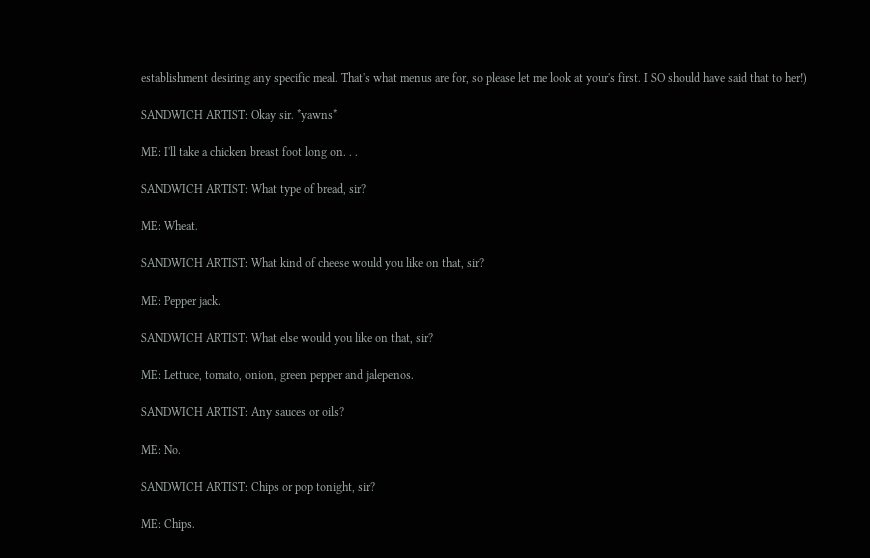establishment desiring any specific meal. That's what menus are for, so please let me look at your's first. I SO should have said that to her!)

SANDWICH ARTIST: Okay sir. *yawns*

ME: I'll take a chicken breast foot long on. . .

SANDWICH ARTIST: What type of bread, sir?

ME: Wheat.

SANDWICH ARTIST: What kind of cheese would you like on that, sir?

ME: Pepper jack.

SANDWICH ARTIST: What else would you like on that, sir?

ME: Lettuce, tomato, onion, green pepper and jalepenos.

SANDWICH ARTIST: Any sauces or oils?

ME: No.

SANDWICH ARTIST: Chips or pop tonight, sir?

ME: Chips.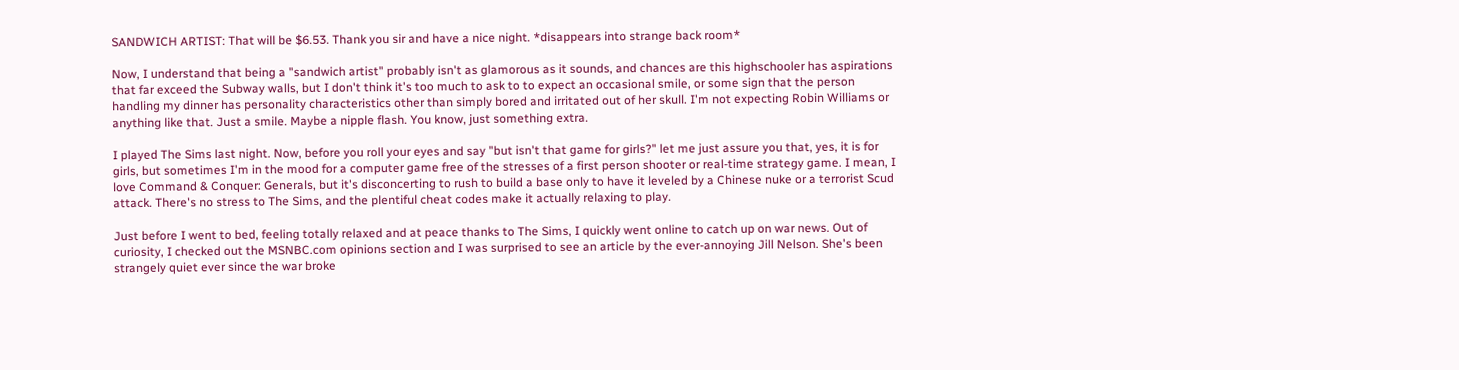SANDWICH ARTIST: That will be $6.53. Thank you sir and have a nice night. *disappears into strange back room*

Now, I understand that being a "sandwich artist" probably isn't as glamorous as it sounds, and chances are this highschooler has aspirations that far exceed the Subway walls, but I don't think it's too much to ask to to expect an occasional smile, or some sign that the person handling my dinner has personality characteristics other than simply bored and irritated out of her skull. I'm not expecting Robin Williams or anything like that. Just a smile. Maybe a nipple flash. You know, just something extra.

I played The Sims last night. Now, before you roll your eyes and say "but isn't that game for girls?" let me just assure you that, yes, it is for girls, but sometimes I'm in the mood for a computer game free of the stresses of a first person shooter or real-time strategy game. I mean, I love Command & Conquer: Generals, but it's disconcerting to rush to build a base only to have it leveled by a Chinese nuke or a terrorist Scud attack. There's no stress to The Sims, and the plentiful cheat codes make it actually relaxing to play.

Just before I went to bed, feeling totally relaxed and at peace thanks to The Sims, I quickly went online to catch up on war news. Out of curiosity, I checked out the MSNBC.com opinions section and I was surprised to see an article by the ever-annoying Jill Nelson. She's been strangely quiet ever since the war broke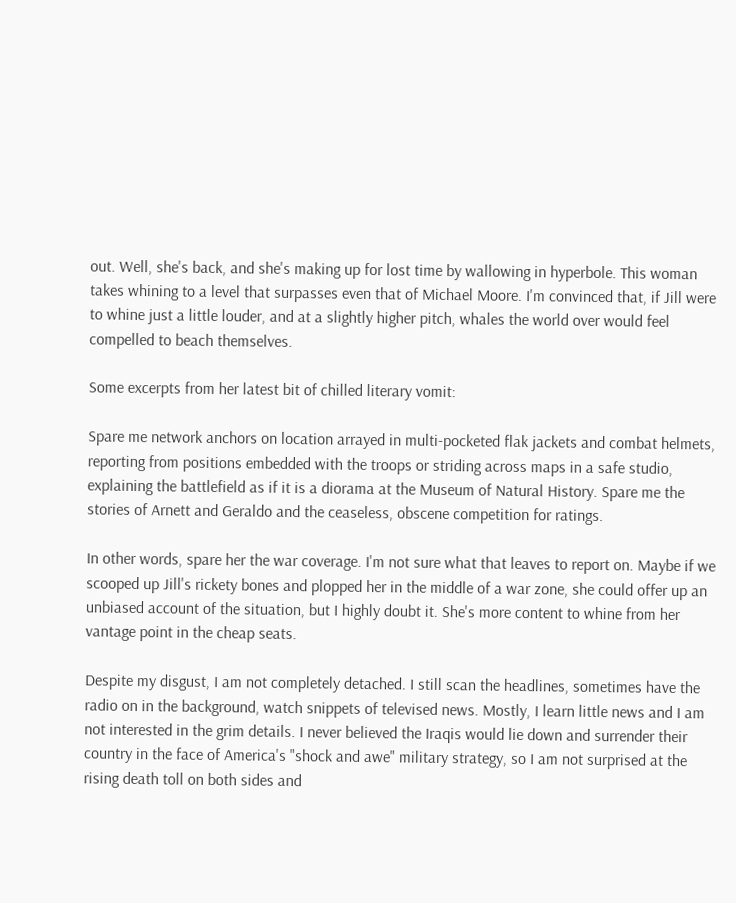out. Well, she's back, and she's making up for lost time by wallowing in hyperbole. This woman takes whining to a level that surpasses even that of Michael Moore. I'm convinced that, if Jill were to whine just a little louder, and at a slightly higher pitch, whales the world over would feel compelled to beach themselves.

Some excerpts from her latest bit of chilled literary vomit:

Spare me network anchors on location arrayed in multi-pocketed flak jackets and combat helmets, reporting from positions embedded with the troops or striding across maps in a safe studio, explaining the battlefield as if it is a diorama at the Museum of Natural History. Spare me the stories of Arnett and Geraldo and the ceaseless, obscene competition for ratings.

In other words, spare her the war coverage. I'm not sure what that leaves to report on. Maybe if we scooped up Jill's rickety bones and plopped her in the middle of a war zone, she could offer up an unbiased account of the situation, but I highly doubt it. She's more content to whine from her vantage point in the cheap seats.

Despite my disgust, I am not completely detached. I still scan the headlines, sometimes have the radio on in the background, watch snippets of televised news. Mostly, I learn little news and I am not interested in the grim details. I never believed the Iraqis would lie down and surrender their country in the face of America's "shock and awe" military strategy, so I am not surprised at the rising death toll on both sides and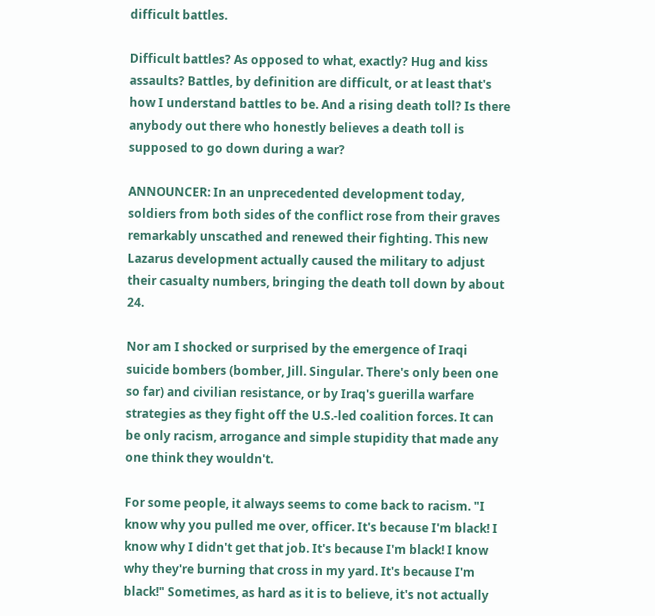difficult battles.

Difficult battles? As opposed to what, exactly? Hug and kiss assaults? Battles, by definition are difficult, or at least that's how I understand battles to be. And a rising death toll? Is there anybody out there who honestly believes a death toll is supposed to go down during a war?

ANNOUNCER: In an unprecedented development today, soldiers from both sides of the conflict rose from their graves remarkably unscathed and renewed their fighting. This new Lazarus development actually caused the military to adjust their casualty numbers, bringing the death toll down by about 24.

Nor am I shocked or surprised by the emergence of Iraqi suicide bombers (bomber, Jill. Singular. There's only been one so far) and civilian resistance, or by Iraq's guerilla warfare strategies as they fight off the U.S.-led coalition forces. It can be only racism, arrogance and simple stupidity that made any one think they wouldn't.

For some people, it always seems to come back to racism. "I know why you pulled me over, officer. It's because I'm black! I know why I didn't get that job. It's because I'm black! I know why they're burning that cross in my yard. It's because I'm black!" Sometimes, as hard as it is to believe, it's not actually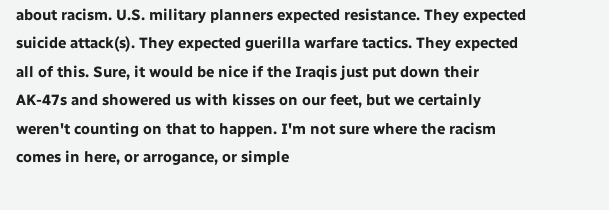about racism. U.S. military planners expected resistance. They expected suicide attack(s). They expected guerilla warfare tactics. They expected all of this. Sure, it would be nice if the Iraqis just put down their AK-47s and showered us with kisses on our feet, but we certainly weren't counting on that to happen. I'm not sure where the racism comes in here, or arrogance, or simple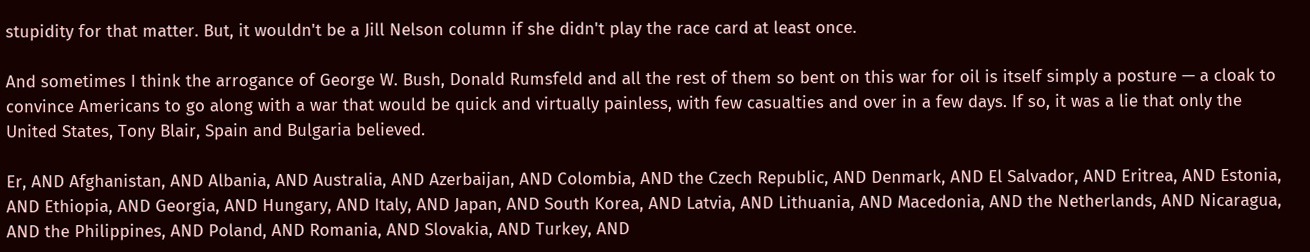stupidity for that matter. But, it wouldn't be a Jill Nelson column if she didn't play the race card at least once.

And sometimes I think the arrogance of George W. Bush, Donald Rumsfeld and all the rest of them so bent on this war for oil is itself simply a posture — a cloak to convince Americans to go along with a war that would be quick and virtually painless, with few casualties and over in a few days. If so, it was a lie that only the United States, Tony Blair, Spain and Bulgaria believed.

Er, AND Afghanistan, AND Albania, AND Australia, AND Azerbaijan, AND Colombia, AND the Czech Republic, AND Denmark, AND El Salvador, AND Eritrea, AND Estonia, AND Ethiopia, AND Georgia, AND Hungary, AND Italy, AND Japan, AND South Korea, AND Latvia, AND Lithuania, AND Macedonia, AND the Netherlands, AND Nicaragua, AND the Philippines, AND Poland, AND Romania, AND Slovakia, AND Turkey, AND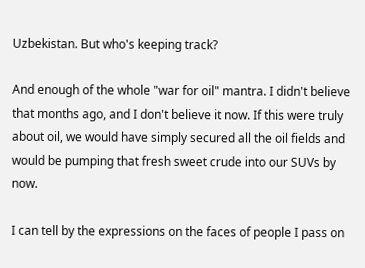Uzbekistan. But who's keeping track?

And enough of the whole "war for oil" mantra. I didn't believe that months ago, and I don't believe it now. If this were truly about oil, we would have simply secured all the oil fields and would be pumping that fresh sweet crude into our SUVs by now.

I can tell by the expressions on the faces of people I pass on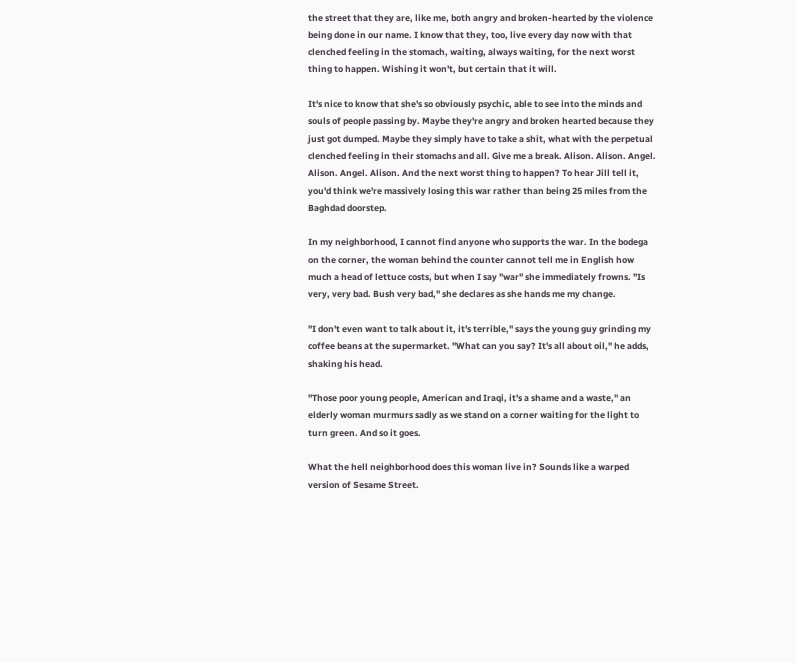the street that they are, like me, both angry and broken-hearted by the violence being done in our name. I know that they, too, live every day now with that clenched feeling in the stomach, waiting, always waiting, for the next worst thing to happen. Wishing it won't, but certain that it will.

It's nice to know that she's so obviously psychic, able to see into the minds and souls of people passing by. Maybe they're angry and broken hearted because they just got dumped. Maybe they simply have to take a shit, what with the perpetual clenched feeling in their stomachs and all. Give me a break. Alison. Alison. Angel. Alison. Angel. Alison. And the next worst thing to happen? To hear Jill tell it, you'd think we're massively losing this war rather than being 25 miles from the Baghdad doorstep.

In my neighborhood, I cannot find anyone who supports the war. In the bodega on the corner, the woman behind the counter cannot tell me in English how much a head of lettuce costs, but when I say "war" she immediately frowns. "Is very, very bad. Bush very bad," she declares as she hands me my change.

"I don't even want to talk about it, it's terrible," says the young guy grinding my coffee beans at the supermarket. "What can you say? It's all about oil," he adds, shaking his head.

"Those poor young people, American and Iraqi, it's a shame and a waste," an elderly woman murmurs sadly as we stand on a corner waiting for the light to turn green. And so it goes.

What the hell neighborhood does this woman live in? Sounds like a warped version of Sesame Street.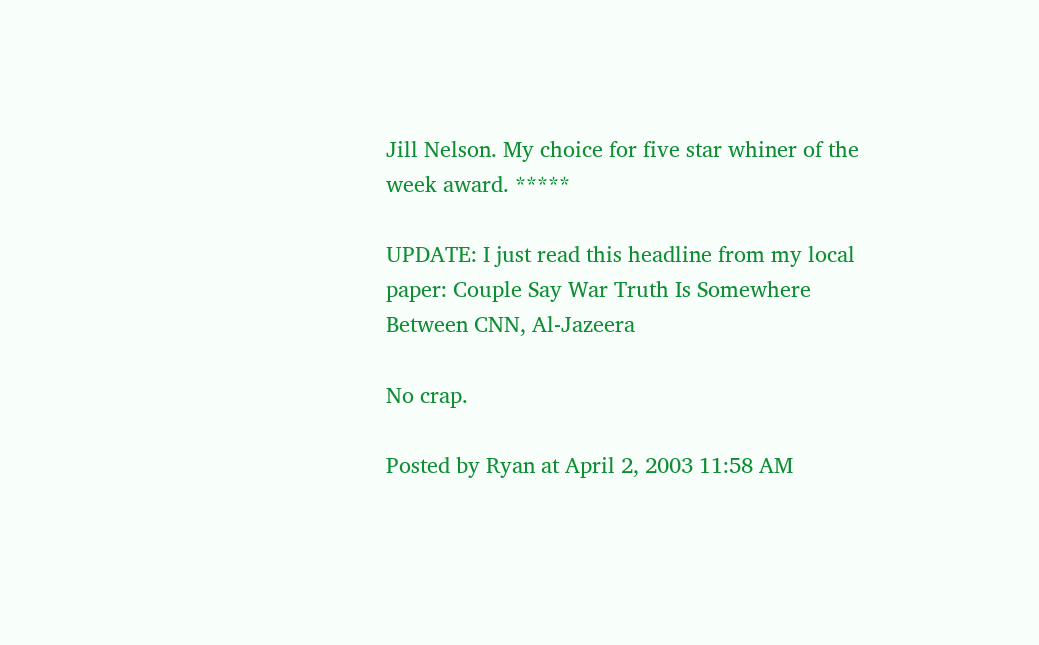Jill Nelson. My choice for five star whiner of the week award. *****

UPDATE: I just read this headline from my local paper: Couple Say War Truth Is Somewhere Between CNN, Al-Jazeera

No crap.

Posted by Ryan at April 2, 2003 11:58 AM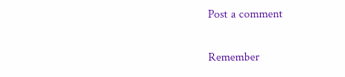Post a comment

Remember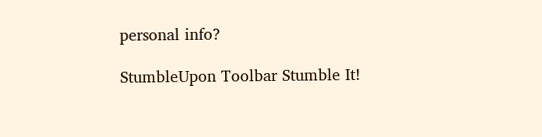personal info?

StumbleUpon Toolbar Stumble It!